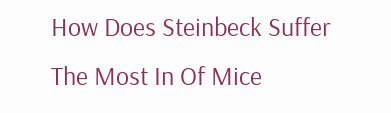How Does Steinbeck Suffer The Most In Of Mice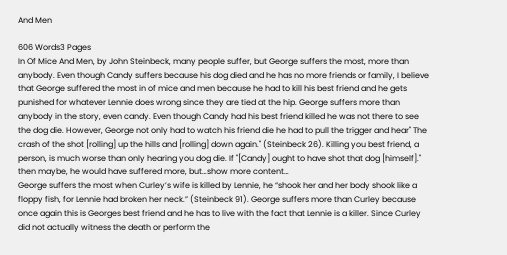And Men

606 Words3 Pages
In Of Mice And Men, by John Steinbeck, many people suffer, but George suffers the most, more than anybody. Even though Candy suffers because his dog died and he has no more friends or family, I believe that George suffered the most in of mice and men because he had to kill his best friend and he gets punished for whatever Lennie does wrong since they are tied at the hip. George suffers more than anybody in the story, even candy. Even though Candy had his best friend killed he was not there to see the dog die. However, George not only had to watch his friend die he had to pull the trigger and hear" The crash of the shot [rolling] up the hills and [rolling] down again." (Steinbeck 26). Killing you best friend, a person, is much worse than only hearing you dog die. If "[Candy] ought to have shot that dog [himself]." then maybe, he would have suffered more, but…show more content…
George suffers the most when Curley’s wife is killed by Lennie, he “shook her and her body shook like a floppy fish, for Lennie had broken her neck.” (Steinbeck 91). George suffers more than Curley because once again this is Georges best friend and he has to live with the fact that Lennie is a killer. Since Curley did not actually witness the death or perform the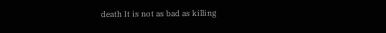death It is not as bad as killing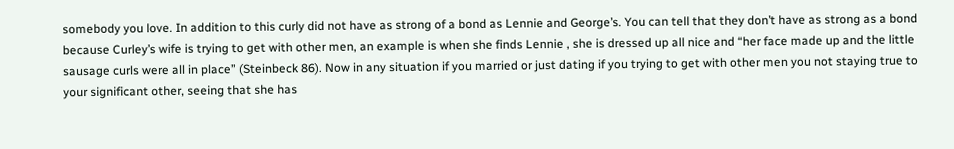somebody you love. In addition to this curly did not have as strong of a bond as Lennie and George’s. You can tell that they don’t have as strong as a bond because Curley’s wife is trying to get with other men, an example is when she finds Lennie , she is dressed up all nice and “her face made up and the little sausage curls were all in place” (Steinbeck 86). Now in any situation if you married or just dating if you trying to get with other men you not staying true to your significant other, seeing that she has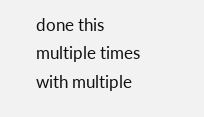done this multiple times with multiple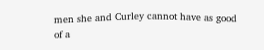men she and Curley cannot have as good of a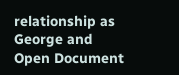relationship as George and
Open Document